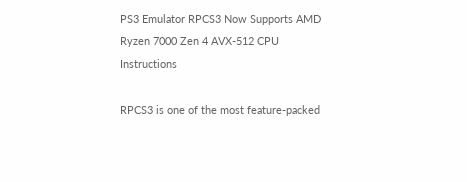PS3 Emulator RPCS3 Now Supports AMD Ryzen 7000 Zen 4 AVX-512 CPU Instructions

RPCS3 is one of the most feature-packed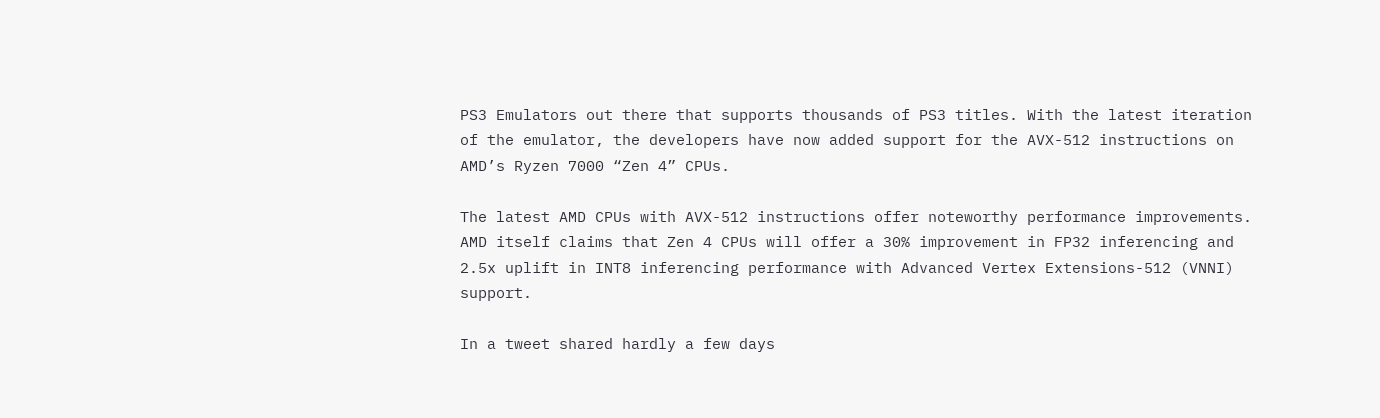PS3 Emulators out there that supports thousands of PS3 titles. With the latest iteration of the emulator, the developers have now added support for the AVX-512 instructions on AMD’s Ryzen 7000 “Zen 4” CPUs.

The latest AMD CPUs with AVX-512 instructions offer noteworthy performance improvements. AMD itself claims that Zen 4 CPUs will offer a 30% improvement in FP32 inferencing and 2.5x uplift in INT8 inferencing performance with Advanced Vertex Extensions-512 (VNNI) support.

In a tweet shared hardly a few days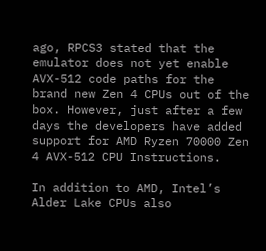ago, RPCS3 stated that the emulator does not yet enable AVX-512 code paths for the brand new Zen 4 CPUs out of the box. However, just after a few days the developers have added support for AMD Ryzen 70000 Zen 4 AVX-512 CPU Instructions.

In addition to AMD, Intel’s Alder Lake CPUs also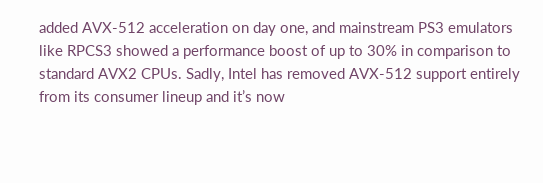added AVX-512 acceleration on day one, and mainstream PS3 emulators like RPCS3 showed a performance boost of up to 30% in comparison to standard AVX2 CPUs. Sadly, Intel has removed AVX-512 support entirely from its consumer lineup and it’s now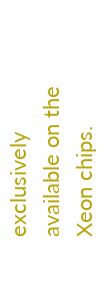exclusively available on the Xeon chips.